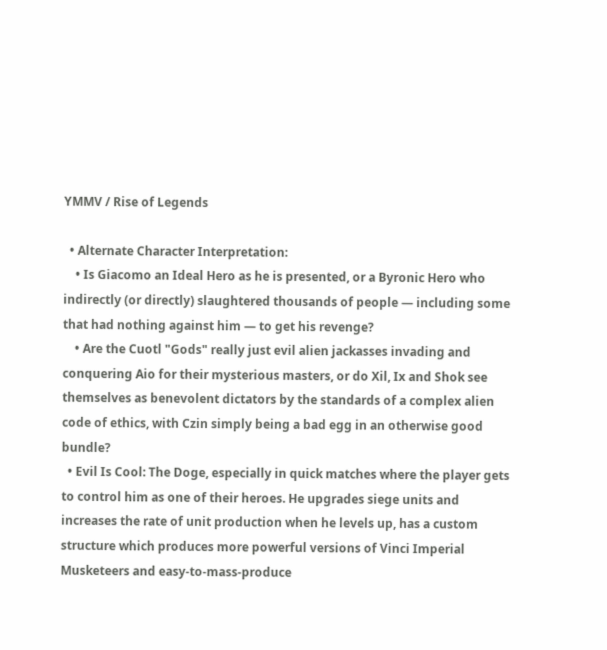YMMV / Rise of Legends

  • Alternate Character Interpretation:
    • Is Giacomo an Ideal Hero as he is presented, or a Byronic Hero who indirectly (or directly) slaughtered thousands of people — including some that had nothing against him — to get his revenge?
    • Are the Cuotl "Gods" really just evil alien jackasses invading and conquering Aio for their mysterious masters, or do Xil, Ix and Shok see themselves as benevolent dictators by the standards of a complex alien code of ethics, with Czin simply being a bad egg in an otherwise good bundle?
  • Evil Is Cool: The Doge, especially in quick matches where the player gets to control him as one of their heroes. He upgrades siege units and increases the rate of unit production when he levels up, has a custom structure which produces more powerful versions of Vinci Imperial Musketeers and easy-to-mass-produce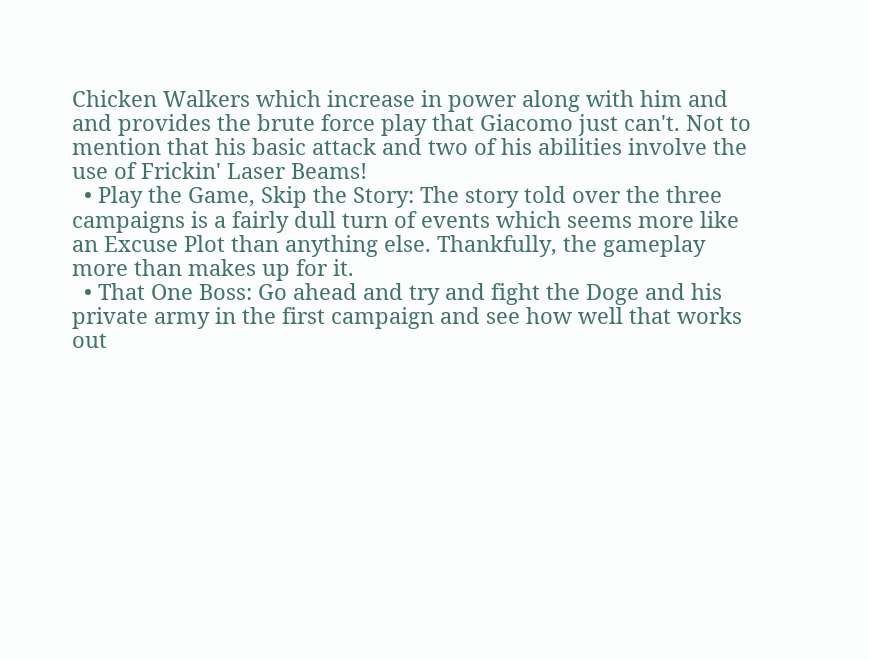Chicken Walkers which increase in power along with him and and provides the brute force play that Giacomo just can't. Not to mention that his basic attack and two of his abilities involve the use of Frickin' Laser Beams!
  • Play the Game, Skip the Story: The story told over the three campaigns is a fairly dull turn of events which seems more like an Excuse Plot than anything else. Thankfully, the gameplay more than makes up for it.
  • That One Boss: Go ahead and try and fight the Doge and his private army in the first campaign and see how well that works out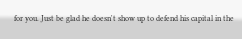for you. Just be glad he doesn't show up to defend his capital in the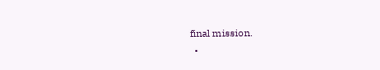final mission.
  •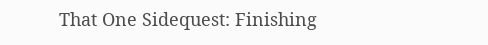That One Sidequest: Finishing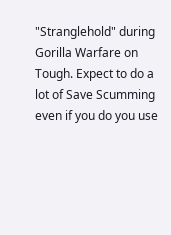"Stranglehold" during Gorilla Warfare on Tough. Expect to do a lot of Save Scumming even if you do you use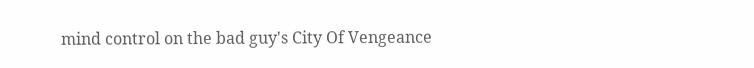mind control on the bad guy's City Of Vengeance